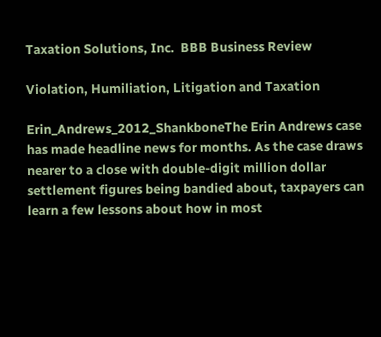Taxation Solutions, Inc.  BBB Business Review

Violation, Humiliation, Litigation and Taxation

Erin_Andrews_2012_ShankboneThe Erin Andrews case has made headline news for months. As the case draws nearer to a close with double-digit million dollar settlement figures being bandied about, taxpayers can learn a few lessons about how in most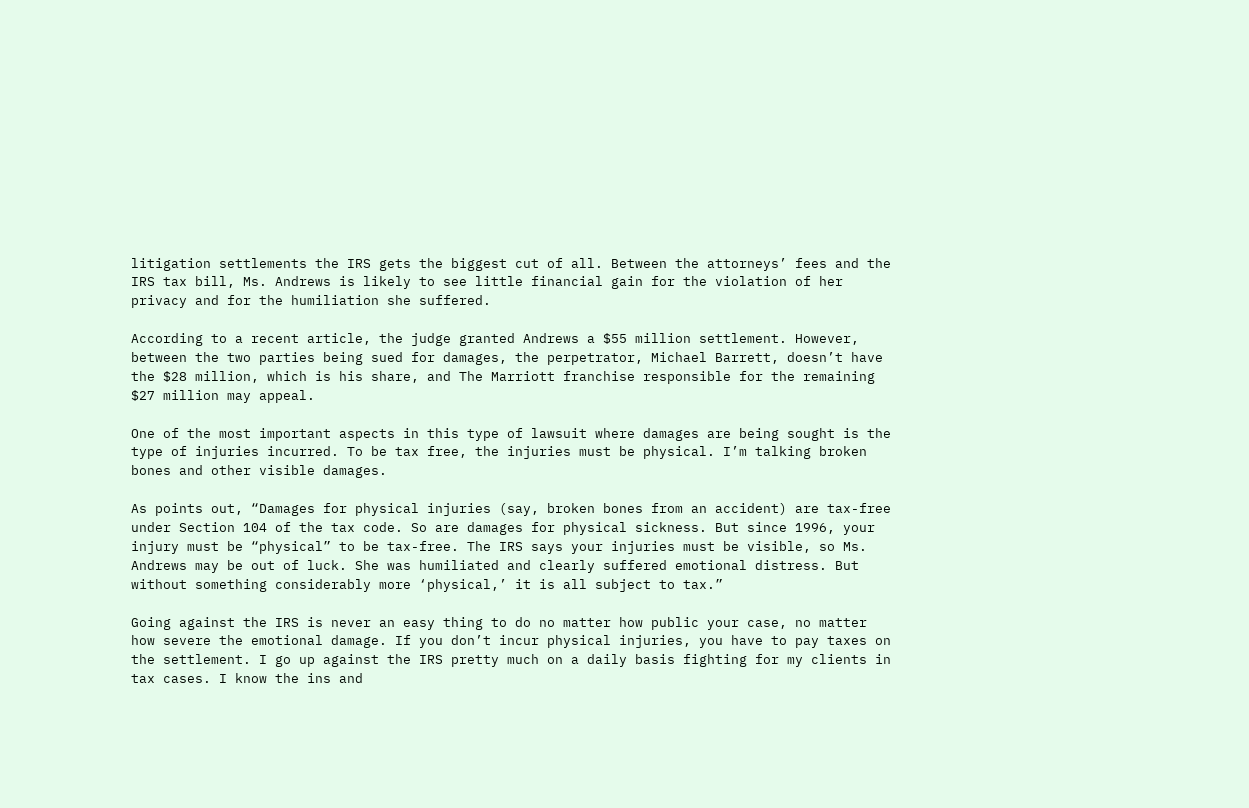litigation settlements the IRS gets the biggest cut of all. Between the attorneys’ fees and the IRS tax bill, Ms. Andrews is likely to see little financial gain for the violation of her privacy and for the humiliation she suffered.

According to a recent article, the judge granted Andrews a $55 million settlement. However, between the two parties being sued for damages, the perpetrator, Michael Barrett, doesn’t have the $28 million, which is his share, and The Marriott franchise responsible for the remaining $27 million may appeal.

One of the most important aspects in this type of lawsuit where damages are being sought is the type of injuries incurred. To be tax free, the injuries must be physical. I’m talking broken bones and other visible damages.

As points out, “Damages for physical injuries (say, broken bones from an accident) are tax-free under Section 104 of the tax code. So are damages for physical sickness. But since 1996, your injury must be “physical” to be tax-free. The IRS says your injuries must be visible, so Ms. Andrews may be out of luck. She was humiliated and clearly suffered emotional distress. But without something considerably more ‘physical,’ it is all subject to tax.”

Going against the IRS is never an easy thing to do no matter how public your case, no matter how severe the emotional damage. If you don’t incur physical injuries, you have to pay taxes on the settlement. I go up against the IRS pretty much on a daily basis fighting for my clients in tax cases. I know the ins and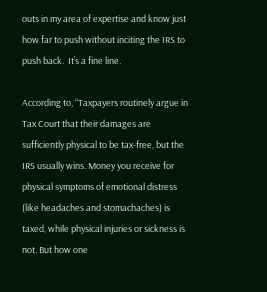outs in my area of expertise and know just how far to push without inciting the IRS to push back.  It’s a fine line.

According to, “Taxpayers routinely argue in Tax Court that their damages are sufficiently physical to be tax-free, but the IRS usually wins. Money you receive for physical symptoms of emotional distress (like headaches and stomachaches) is taxed, while physical injuries or sickness is not. But how one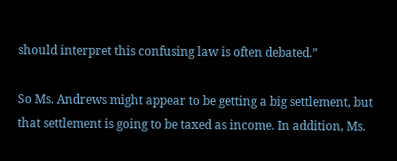should interpret this confusing law is often debated.”

So Ms. Andrews might appear to be getting a big settlement, but that settlement is going to be taxed as income. In addition, Ms.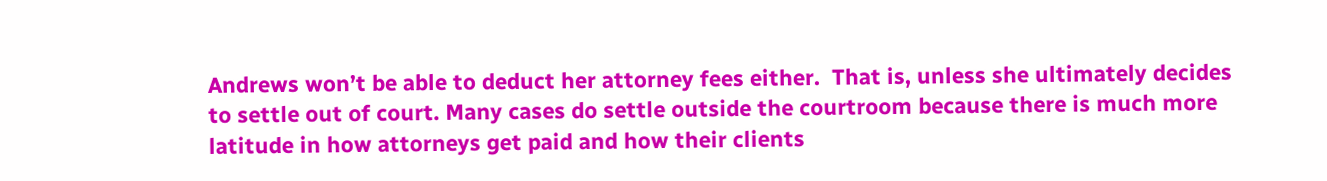Andrews won’t be able to deduct her attorney fees either.  That is, unless she ultimately decides to settle out of court. Many cases do settle outside the courtroom because there is much more latitude in how attorneys get paid and how their clients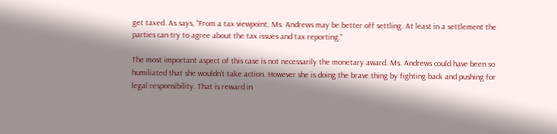get taxed. As says, “From a tax viewpoint, Ms. Andrews may be better off settling. At least in a settlement the parties can try to agree about the tax issues and tax reporting.”

The most important aspect of this case is not necessarily the monetary award. Ms. Andrews could have been so humiliated that she wouldn’t take action. However she is doing the brave thing by fighting back and pushing for legal responsibility. That is reward in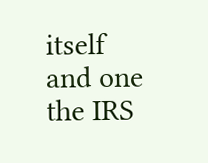itself and one the IRS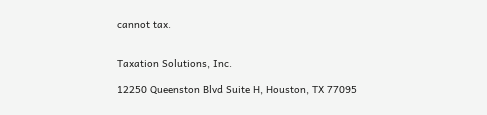cannot tax.


Taxation Solutions, Inc.

12250 Queenston Blvd Suite H, Houston, TX 77095